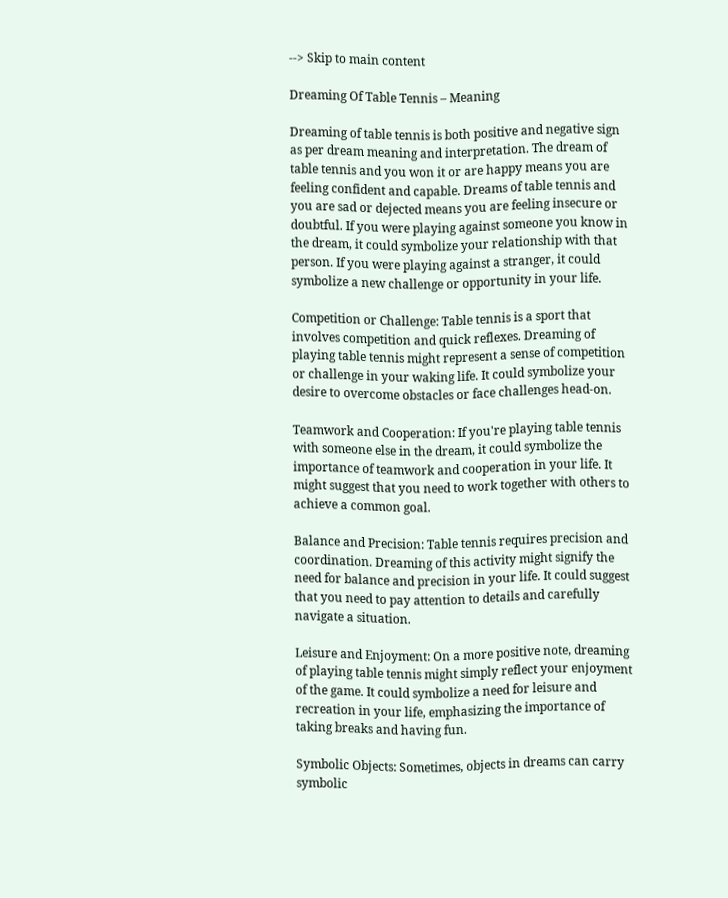--> Skip to main content

Dreaming Of Table Tennis – Meaning

Dreaming of table tennis is both positive and negative sign as per dream meaning and interpretation. The dream of table tennis and you won it or are happy means you are feeling confident and capable. Dreams of table tennis and you are sad or dejected means you are feeling insecure or doubtful. If you were playing against someone you know in the dream, it could symbolize your relationship with that person. If you were playing against a stranger, it could symbolize a new challenge or opportunity in your life.

Competition or Challenge: Table tennis is a sport that involves competition and quick reflexes. Dreaming of playing table tennis might represent a sense of competition or challenge in your waking life. It could symbolize your desire to overcome obstacles or face challenges head-on.

Teamwork and Cooperation: If you're playing table tennis with someone else in the dream, it could symbolize the importance of teamwork and cooperation in your life. It might suggest that you need to work together with others to achieve a common goal.

Balance and Precision: Table tennis requires precision and coordination. Dreaming of this activity might signify the need for balance and precision in your life. It could suggest that you need to pay attention to details and carefully navigate a situation.

Leisure and Enjoyment: On a more positive note, dreaming of playing table tennis might simply reflect your enjoyment of the game. It could symbolize a need for leisure and recreation in your life, emphasizing the importance of taking breaks and having fun.

Symbolic Objects: Sometimes, objects in dreams can carry symbolic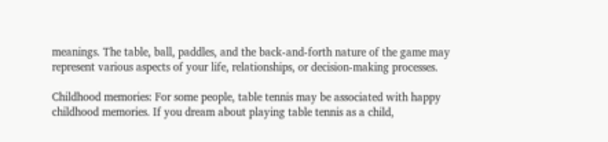meanings. The table, ball, paddles, and the back-and-forth nature of the game may represent various aspects of your life, relationships, or decision-making processes.

Childhood memories: For some people, table tennis may be associated with happy childhood memories. If you dream about playing table tennis as a child,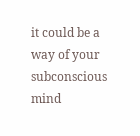it could be a way of your subconscious mind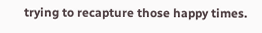trying to recapture those happy times.